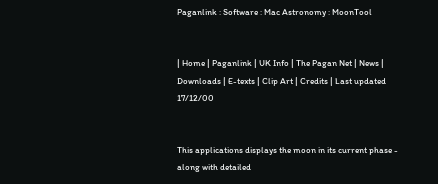Paganlink : Software : Mac Astronomy : MoonTool


| Home | Paganlink | UK Info | The Pagan Net | News | Downloads | E-texts | Clip Art | Credits | Last updated 17/12/00


This applications displays the moon in its current phase - along with detailed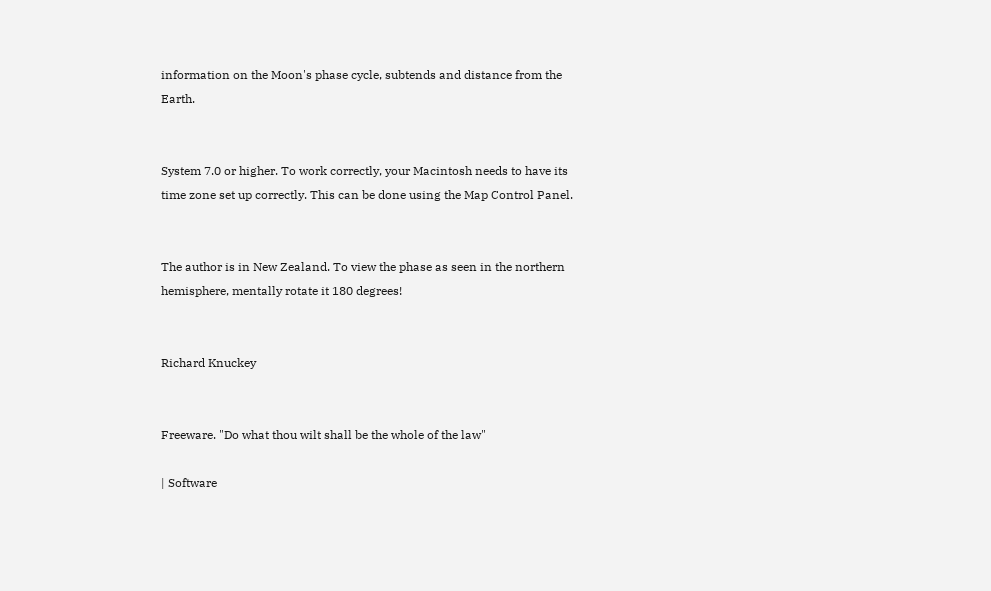information on the Moon's phase cycle, subtends and distance from the Earth.


System 7.0 or higher. To work correctly, your Macintosh needs to have its time zone set up correctly. This can be done using the Map Control Panel.


The author is in New Zealand. To view the phase as seen in the northern hemisphere, mentally rotate it 180 degrees!


Richard Knuckey


Freeware. "Do what thou wilt shall be the whole of the law"

| Software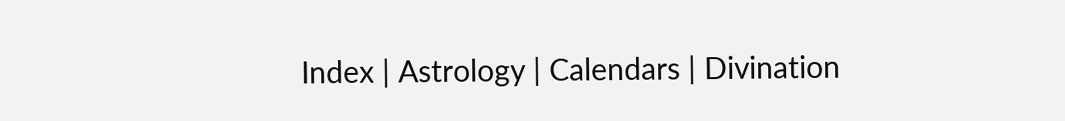Index | Astrology | Calendars | Divination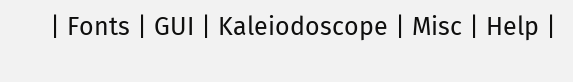| Fonts | GUI | Kaleiodoscope | Misc | Help |